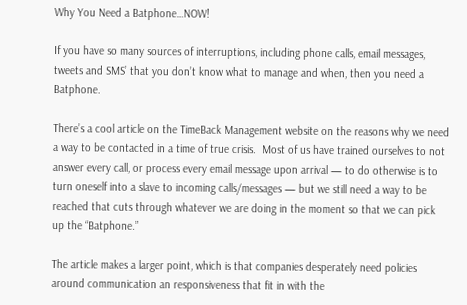Why You Need a Batphone…NOW!

If you have so many sources of interruptions, including phone calls, email messages, tweets and SMS’ that you don’t know what to manage and when, then you need a Batphone.

There’s a cool article on the TimeBack Management website on the reasons why we need a way to be contacted in a time of true crisis.  Most of us have trained ourselves to not answer every call, or process every email message upon arrival — to do otherwise is to turn oneself into a slave to incoming calls/messages — but we still need a way to be reached that cuts through whatever we are doing in the moment so that we can pick up the “Batphone.”

The article makes a larger point, which is that companies desperately need policies around communication an responsiveness that fit in with the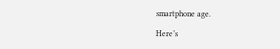smartphone age.

Here’s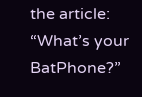the article:  “What’s your BatPhone?”